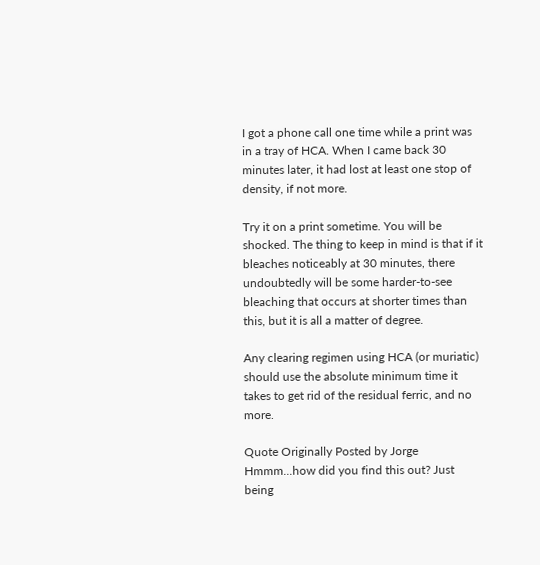I got a phone call one time while a print was in a tray of HCA. When I came back 30 minutes later, it had lost at least one stop of density, if not more.

Try it on a print sometime. You will be shocked. The thing to keep in mind is that if it bleaches noticeably at 30 minutes, there undoubtedly will be some harder-to-see bleaching that occurs at shorter times than this, but it is all a matter of degree.

Any clearing regimen using HCA (or muriatic) should use the absolute minimum time it takes to get rid of the residual ferric, and no more.

Quote Originally Posted by Jorge
Hmmm...how did you find this out? Just being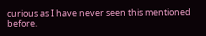curious as I have never seen this mentioned before.